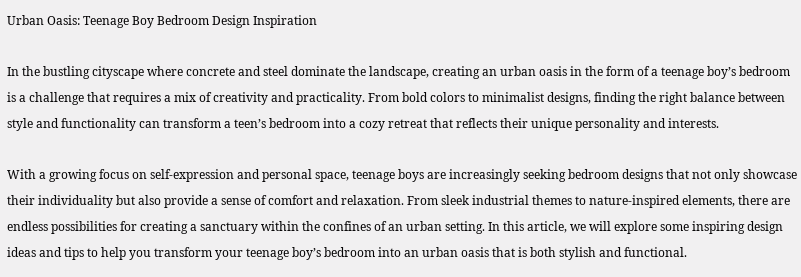Urban Oasis: Teenage Boy Bedroom Design Inspiration

In the bustling cityscape where concrete and steel dominate the landscape, creating an urban oasis in the form of a teenage boy’s bedroom is a challenge that requires a mix of creativity and practicality. From bold colors to minimalist designs, finding the right balance between style and functionality can transform a teen’s bedroom into a cozy retreat that reflects their unique personality and interests.

With a growing focus on self-expression and personal space, teenage boys are increasingly seeking bedroom designs that not only showcase their individuality but also provide a sense of comfort and relaxation. From sleek industrial themes to nature-inspired elements, there are endless possibilities for creating a sanctuary within the confines of an urban setting. In this article, we will explore some inspiring design ideas and tips to help you transform your teenage boy’s bedroom into an urban oasis that is both stylish and functional.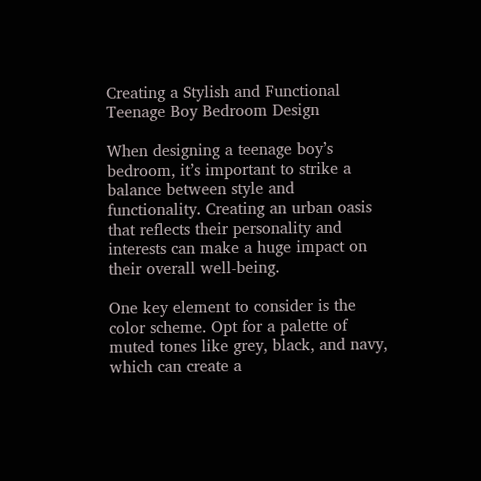Creating a Stylish and Functional Teenage Boy Bedroom Design

When designing a teenage boy’s bedroom, it’s important to strike a balance between style and functionality. Creating an urban oasis that reflects their personality and interests can make a huge impact on their overall well-being.

One key element to consider is the color scheme. Opt for a palette of muted tones like grey, black, and navy, which can create a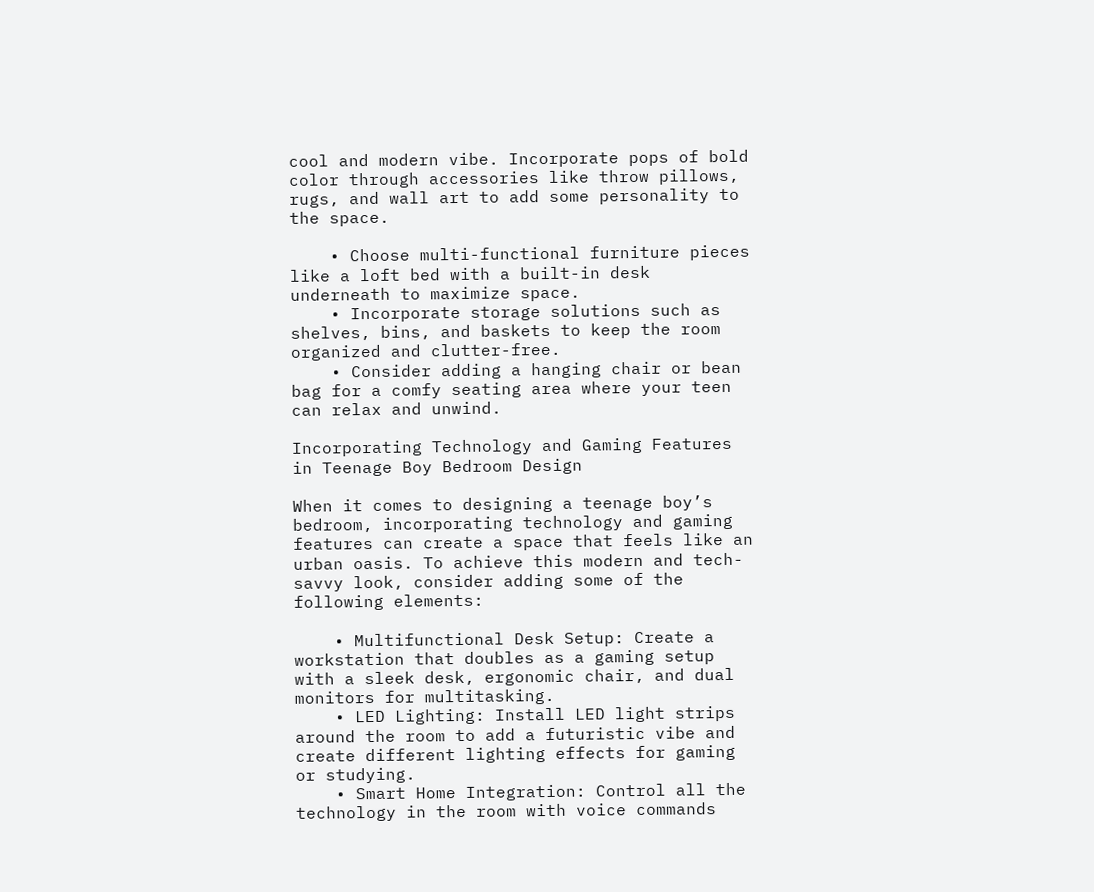cool and modern vibe. Incorporate pops of bold color through accessories like throw pillows, rugs, and wall art to add some personality to the space.

    • Choose multi-functional furniture pieces like a loft bed with a built-in desk underneath to maximize space.
    • Incorporate storage solutions such as shelves, bins, and baskets to keep the room organized and clutter-free.
    • Consider adding a hanging chair or bean bag for a comfy seating area where your teen can relax and unwind.

Incorporating Technology and Gaming Features in Teenage Boy Bedroom Design

When it comes to designing a teenage boy’s bedroom, incorporating technology and gaming features can create a space that feels like an urban oasis. To achieve this modern and tech-savvy look, consider adding some of the following elements:

    • Multifunctional Desk Setup: Create a workstation that doubles as a gaming setup with a sleek desk, ergonomic chair, and dual monitors for multitasking.
    • LED Lighting: Install LED light strips around the room to add a futuristic vibe and create different lighting effects for gaming or studying.
    • Smart Home Integration: Control all the technology in the room with voice commands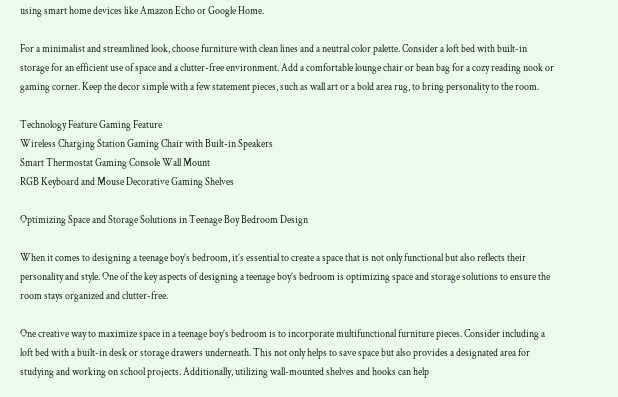using smart home devices like Amazon Echo or Google Home.

For a minimalist and streamlined look, choose furniture with clean lines and a neutral color palette. Consider a loft bed with built-in storage for an efficient use of space and a clutter-free environment. Add a comfortable lounge chair or bean bag for a cozy reading nook or gaming corner. Keep the decor simple with a few statement pieces, such as wall art or a bold area rug, to bring personality to the room.

Technology Feature Gaming Feature
Wireless Charging Station Gaming Chair with Built-in Speakers
Smart Thermostat Gaming Console Wall Mount
RGB Keyboard and Mouse Decorative Gaming Shelves

Optimizing Space and Storage Solutions in Teenage Boy Bedroom Design

When it comes to designing a teenage boy’s bedroom, it’s essential to create a space that is not only functional but also reflects their personality and style. One of the key aspects of designing a teenage boy’s bedroom is optimizing space and storage solutions to ensure the room stays organized and clutter-free.

One creative way to maximize space in a teenage boy’s bedroom is to incorporate multifunctional furniture pieces. Consider including a loft bed with a built-in desk or storage drawers underneath. This not only helps to save space but also provides a designated area for studying and working on school projects. Additionally, utilizing wall-mounted shelves and hooks can help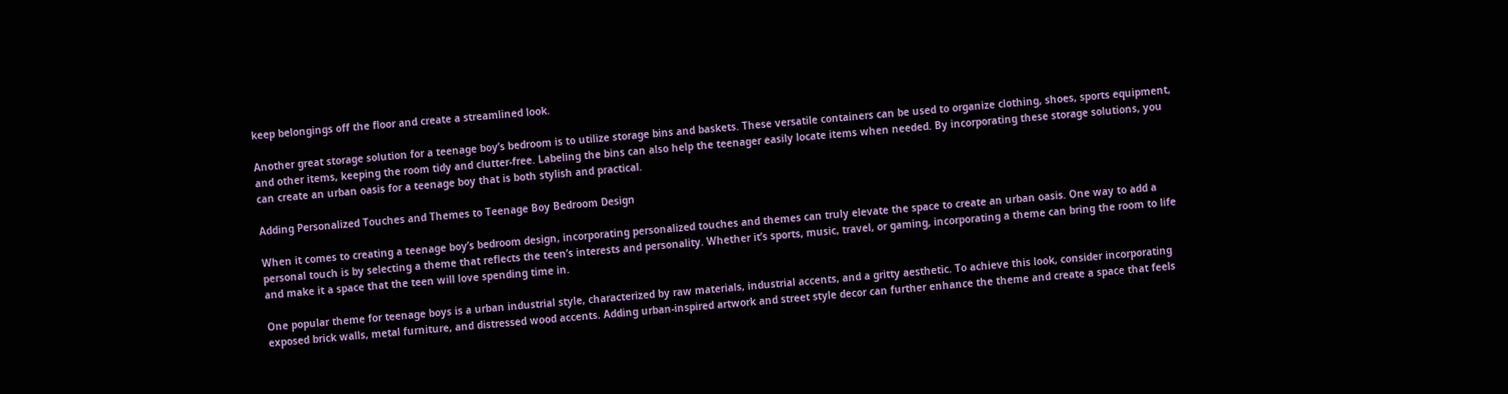keep belongings off the floor and create a streamlined look.

Another great storage solution for a teenage boy’s bedroom is to utilize storage bins and baskets. These versatile containers can be used to organize clothing, shoes, sports equipment, and other items, keeping the room tidy and clutter-free. Labeling the bins can also help the teenager easily locate items when needed. By incorporating these storage solutions, you can create an urban oasis for a teenage boy that is both stylish and practical.

Adding Personalized Touches and Themes to Teenage Boy Bedroom Design

When it comes to creating a teenage boy’s bedroom design, incorporating personalized touches and themes can truly elevate the space to create an urban oasis. One way to add a personal touch is by selecting a theme that reflects the teen’s interests and personality. Whether it’s sports, music, travel, or gaming, incorporating a theme can bring the room to life and make it a space that the teen will love spending time in.

One popular theme for teenage boys is a urban industrial style, characterized by raw materials, industrial accents, and a gritty aesthetic. To achieve this look, consider incorporating exposed brick walls, metal furniture, and distressed wood accents. Adding urban-inspired artwork and street style decor can further enhance the theme and create a space that feels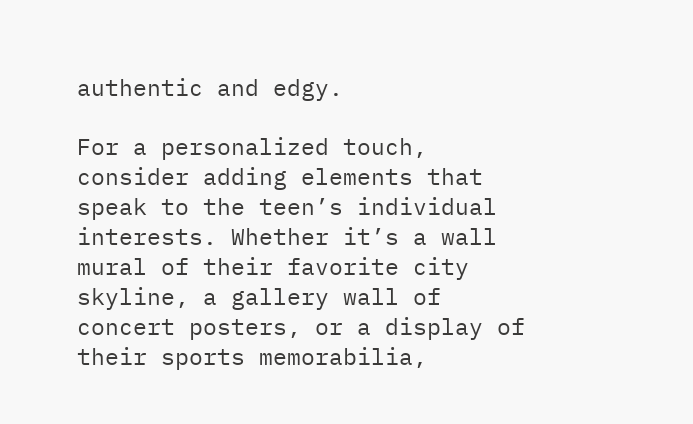authentic and edgy.

For a personalized touch, consider adding elements that speak to the teen’s individual interests. Whether it’s a wall mural of their favorite city skyline, a gallery wall of concert posters, or a display of their sports memorabilia,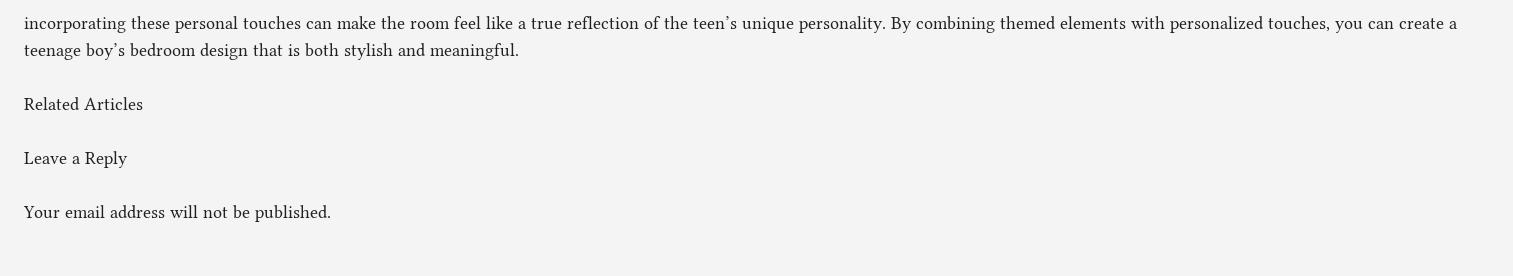incorporating these personal touches can make the room feel like a true reflection of the teen’s unique personality. By combining themed elements with personalized touches, you can create a teenage boy’s bedroom design that is both stylish and meaningful.

Related Articles

Leave a Reply

Your email address will not be published.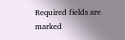Required fields are marked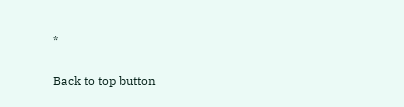*

Back to top button